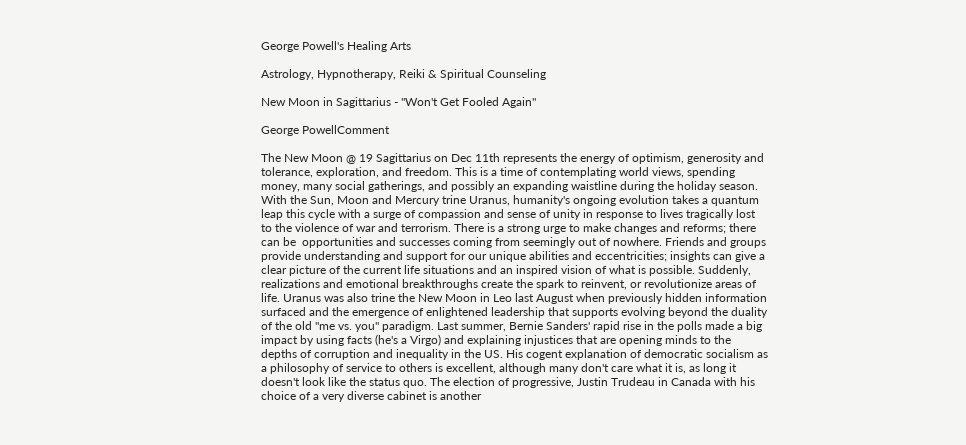George Powell's Healing Arts

Astrology, Hypnotherapy, Reiki & Spiritual Counseling

New Moon in Sagittarius - "Won't Get Fooled Again"

George PowellComment

The New Moon @ 19 Sagittarius on Dec 11th represents the energy of optimism, generosity and tolerance, exploration, and freedom. This is a time of contemplating world views, spending money, many social gatherings, and possibly an expanding waistline during the holiday season. With the Sun, Moon and Mercury trine Uranus, humanity's ongoing evolution takes a quantum leap this cycle with a surge of compassion and sense of unity in response to lives tragically lost to the violence of war and terrorism. There is a strong urge to make changes and reforms; there can be  opportunities and successes coming from seemingly out of nowhere. Friends and groups provide understanding and support for our unique abilities and eccentricities; insights can give a clear picture of the current life situations and an inspired vision of what is possible. Suddenly, realizations and emotional breakthroughs create the spark to reinvent, or revolutionize areas of life. Uranus was also trine the New Moon in Leo last August when previously hidden information surfaced and the emergence of enlightened leadership that supports evolving beyond the duality of the old "me vs. you" paradigm. Last summer, Bernie Sanders' rapid rise in the polls made a big impact by using facts (he's a Virgo) and explaining injustices that are opening minds to the depths of corruption and inequality in the US. His cogent explanation of democratic socialism as a philosophy of service to others is excellent, although many don't care what it is, as long it doesn't look like the status quo. The election of progressive, Justin Trudeau in Canada with his choice of a very diverse cabinet is another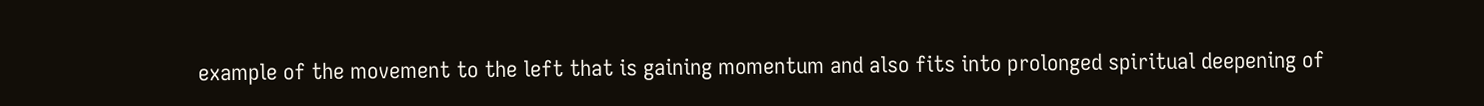example of the movement to the left that is gaining momentum and also fits into prolonged spiritual deepening of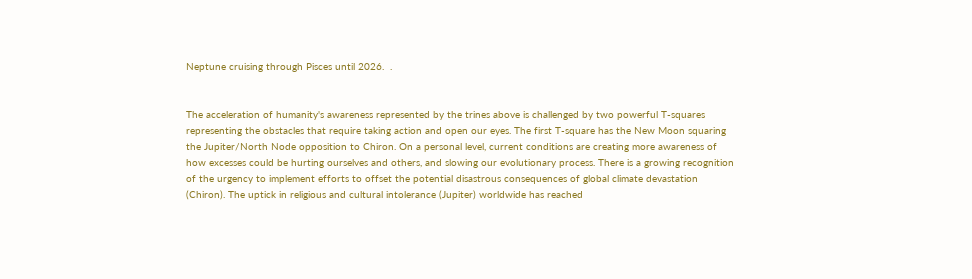Neptune cruising through Pisces until 2026.  .


The acceleration of humanity's awareness represented by the trines above is challenged by two powerful T-squares representing the obstacles that require taking action and open our eyes. The first T-square has the New Moon squaring the Jupiter/North Node opposition to Chiron. On a personal level, current conditions are creating more awareness of how excesses could be hurting ourselves and others, and slowing our evolutionary process. There is a growing recognition of the urgency to implement efforts to offset the potential disastrous consequences of global climate devastation (Chiron). The uptick in religious and cultural intolerance (Jupiter) worldwide has reached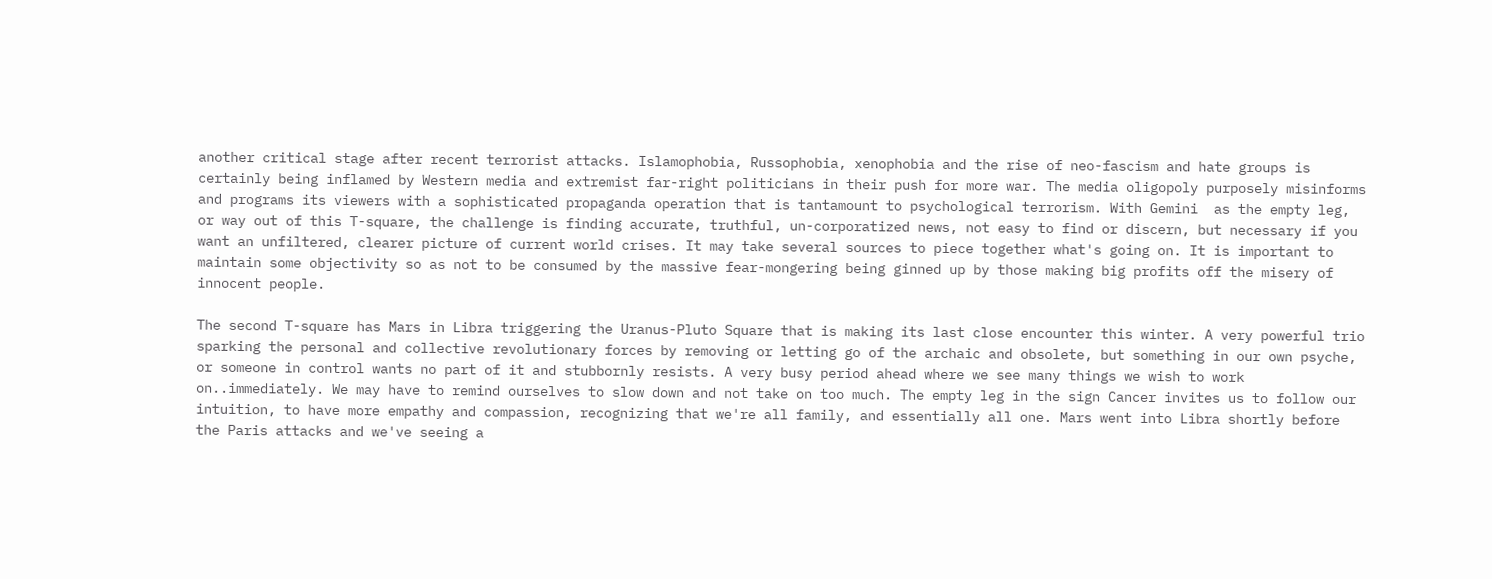another critical stage after recent terrorist attacks. Islamophobia, Russophobia, xenophobia and the rise of neo-fascism and hate groups is certainly being inflamed by Western media and extremist far-right politicians in their push for more war. The media oligopoly purposely misinforms and programs its viewers with a sophisticated propaganda operation that is tantamount to psychological terrorism. With Gemini  as the empty leg, or way out of this T-square, the challenge is finding accurate, truthful, un-corporatized news, not easy to find or discern, but necessary if you want an unfiltered, clearer picture of current world crises. It may take several sources to piece together what's going on. It is important to maintain some objectivity so as not to be consumed by the massive fear-mongering being ginned up by those making big profits off the misery of innocent people.

The second T-square has Mars in Libra triggering the Uranus-Pluto Square that is making its last close encounter this winter. A very powerful trio sparking the personal and collective revolutionary forces by removing or letting go of the archaic and obsolete, but something in our own psyche, or someone in control wants no part of it and stubbornly resists. A very busy period ahead where we see many things we wish to work on..immediately. We may have to remind ourselves to slow down and not take on too much. The empty leg in the sign Cancer invites us to follow our intuition, to have more empathy and compassion, recognizing that we're all family, and essentially all one. Mars went into Libra shortly before the Paris attacks and we've seeing a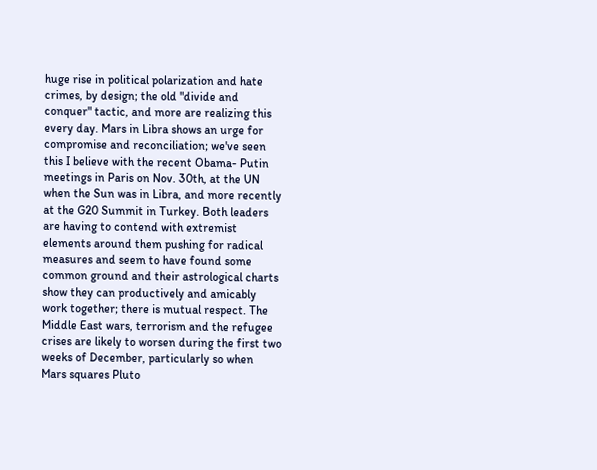huge rise in political polarization and hate crimes, by design; the old "divide and conquer" tactic, and more are realizing this every day. Mars in Libra shows an urge for compromise and reconciliation; we've seen this I believe with the recent Obama- Putin meetings in Paris on Nov. 30th, at the UN when the Sun was in Libra, and more recently at the G20 Summit in Turkey. Both leaders are having to contend with extremist elements around them pushing for radical measures and seem to have found some common ground and their astrological charts show they can productively and amicably work together; there is mutual respect. The Middle East wars, terrorism and the refugee crises are likely to worsen during the first two weeks of December, particularly so when  Mars squares Pluto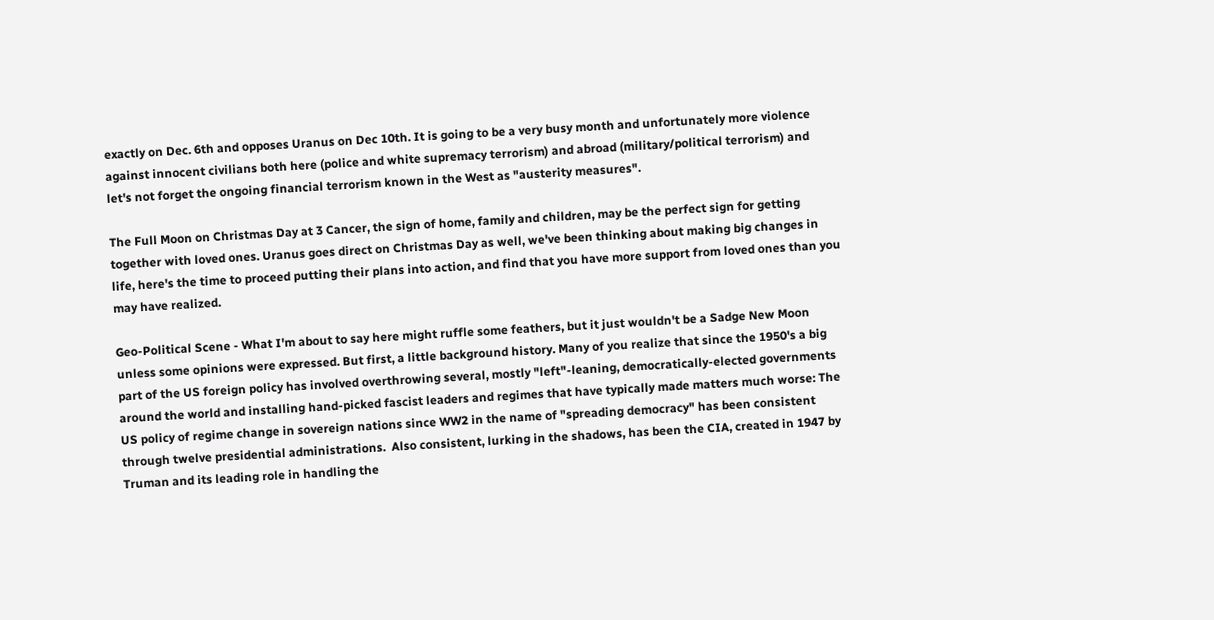exactly on Dec. 6th and opposes Uranus on Dec 10th. It is going to be a very busy month and unfortunately more violence against innocent civilians both here (police and white supremacy terrorism) and abroad (military/political terrorism) and let's not forget the ongoing financial terrorism known in the West as "austerity measures".

The Full Moon on Christmas Day at 3 Cancer, the sign of home, family and children, may be the perfect sign for getting together with loved ones. Uranus goes direct on Christmas Day as well, we've been thinking about making big changes in life, here's the time to proceed putting their plans into action, and find that you have more support from loved ones than you may have realized.

Geo-Political Scene - What I'm about to say here might ruffle some feathers, but it just wouldn't be a Sadge New Moon unless some opinions were expressed. But first, a little background history. Many of you realize that since the 1950's a big part of the US foreign policy has involved overthrowing several, mostly "left"-leaning, democratically-elected governments around the world and installing hand-picked fascist leaders and regimes that have typically made matters much worse: The US policy of regime change in sovereign nations since WW2 in the name of "spreading democracy" has been consistent through twelve presidential administrations.  Also consistent, lurking in the shadows, has been the CIA, created in 1947 by Truman and its leading role in handling the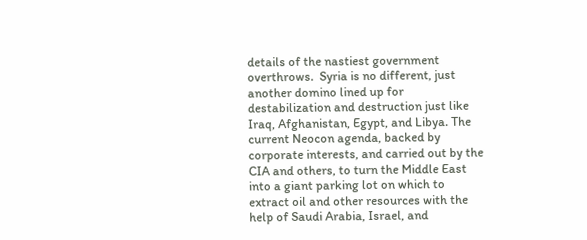details of the nastiest government overthrows.  Syria is no different, just another domino lined up for destabilization and destruction just like Iraq, Afghanistan, Egypt, and Libya. The current Neocon agenda, backed by corporate interests, and carried out by the CIA and others, to turn the Middle East into a giant parking lot on which to extract oil and other resources with the help of Saudi Arabia, Israel, and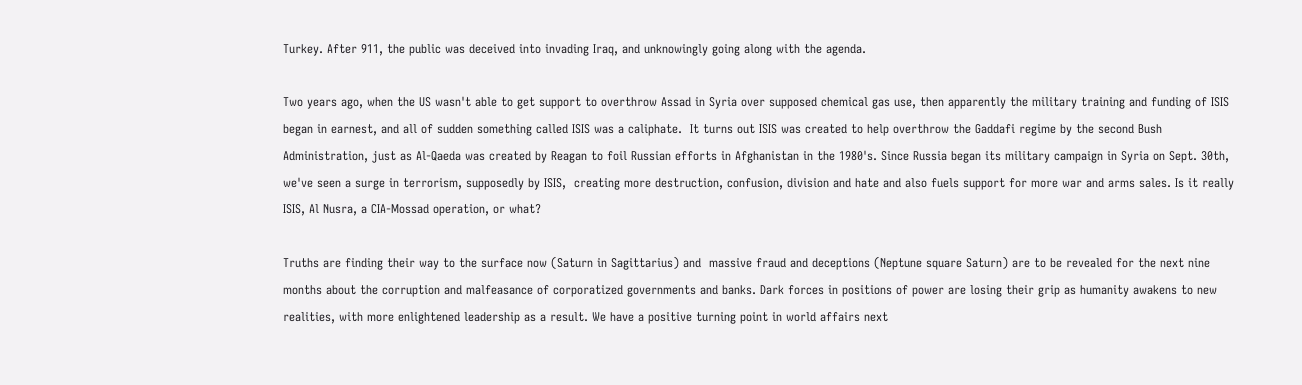Turkey. After 911, the public was deceived into invading Iraq, and unknowingly going along with the agenda.

Two years ago, when the US wasn't able to get support to overthrow Assad in Syria over supposed chemical gas use, then apparently the military training and funding of ISIS began in earnest, and all of sudden something called ISIS was a caliphate.  It turns out ISIS was created to help overthrow the Gaddafi regime by the second Bush Administration, just as Al-Qaeda was created by Reagan to foil Russian efforts in Afghanistan in the 1980's. Since Russia began its military campaign in Syria on Sept. 30th, we've seen a surge in terrorism, supposedly by ISIS,  creating more destruction, confusion, division and hate and also fuels support for more war and arms sales. Is it really ISIS, Al Nusra, a CIA-Mossad operation, or what?

Truths are finding their way to the surface now (Saturn in Sagittarius) and  massive fraud and deceptions (Neptune square Saturn) are to be revealed for the next nine months about the corruption and malfeasance of corporatized governments and banks. Dark forces in positions of power are losing their grip as humanity awakens to new realities, with more enlightened leadership as a result. We have a positive turning point in world affairs next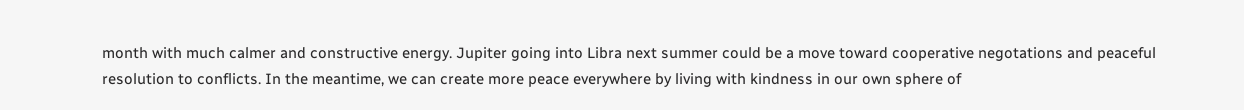month with much calmer and constructive energy. Jupiter going into Libra next summer could be a move toward cooperative negotations and peaceful resolution to conflicts. In the meantime, we can create more peace everywhere by living with kindness in our own sphere of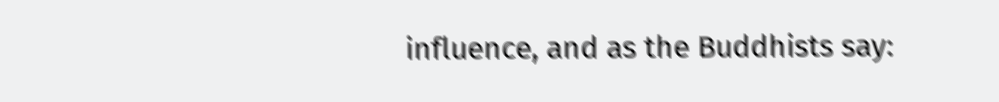influence, and as the Buddhists say: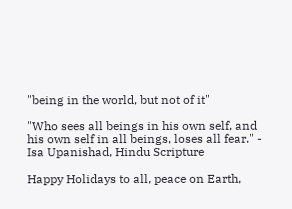"being in the world, but not of it"

"Who sees all beings in his own self, and his own self in all beings, loses all fear." - Isa Upanishad, Hindu Scripture

Happy Holidays to all, peace on Earth,